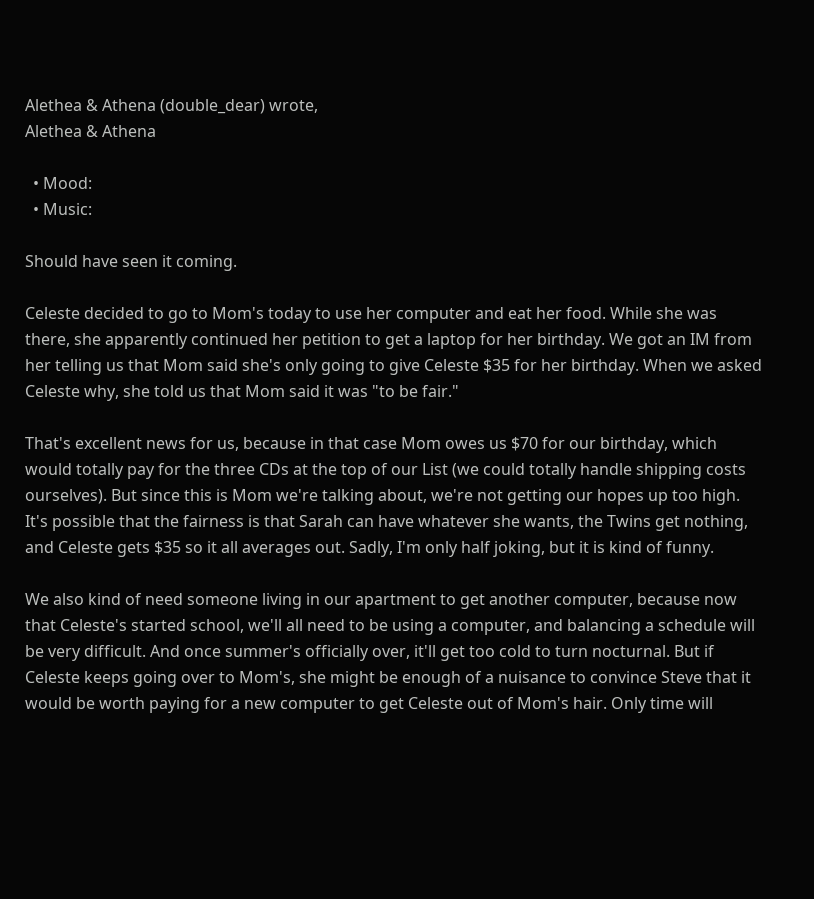Alethea & Athena (double_dear) wrote,
Alethea & Athena

  • Mood:
  • Music:

Should have seen it coming.

Celeste decided to go to Mom's today to use her computer and eat her food. While she was there, she apparently continued her petition to get a laptop for her birthday. We got an IM from her telling us that Mom said she's only going to give Celeste $35 for her birthday. When we asked Celeste why, she told us that Mom said it was "to be fair."

That's excellent news for us, because in that case Mom owes us $70 for our birthday, which would totally pay for the three CDs at the top of our List (we could totally handle shipping costs ourselves). But since this is Mom we're talking about, we're not getting our hopes up too high. It's possible that the fairness is that Sarah can have whatever she wants, the Twins get nothing, and Celeste gets $35 so it all averages out. Sadly, I'm only half joking, but it is kind of funny.

We also kind of need someone living in our apartment to get another computer, because now that Celeste's started school, we'll all need to be using a computer, and balancing a schedule will be very difficult. And once summer's officially over, it'll get too cold to turn nocturnal. But if Celeste keeps going over to Mom's, she might be enough of a nuisance to convince Steve that it would be worth paying for a new computer to get Celeste out of Mom's hair. Only time will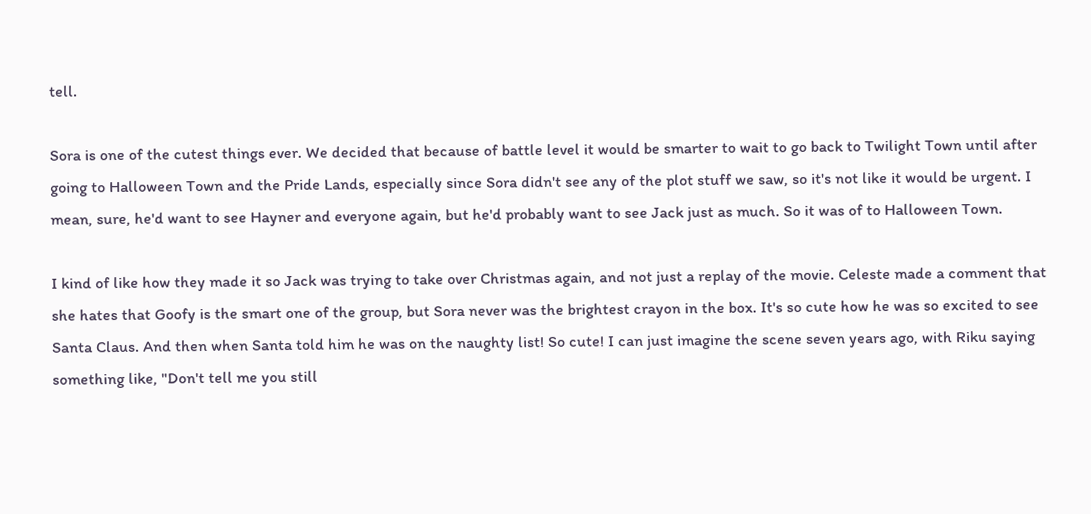tell.

Sora is one of the cutest things ever. We decided that because of battle level it would be smarter to wait to go back to Twilight Town until after going to Halloween Town and the Pride Lands, especially since Sora didn't see any of the plot stuff we saw, so it's not like it would be urgent. I mean, sure, he'd want to see Hayner and everyone again, but he'd probably want to see Jack just as much. So it was of to Halloween Town.

I kind of like how they made it so Jack was trying to take over Christmas again, and not just a replay of the movie. Celeste made a comment that she hates that Goofy is the smart one of the group, but Sora never was the brightest crayon in the box. It's so cute how he was so excited to see Santa Claus. And then when Santa told him he was on the naughty list! So cute! I can just imagine the scene seven years ago, with Riku saying something like, "Don't tell me you still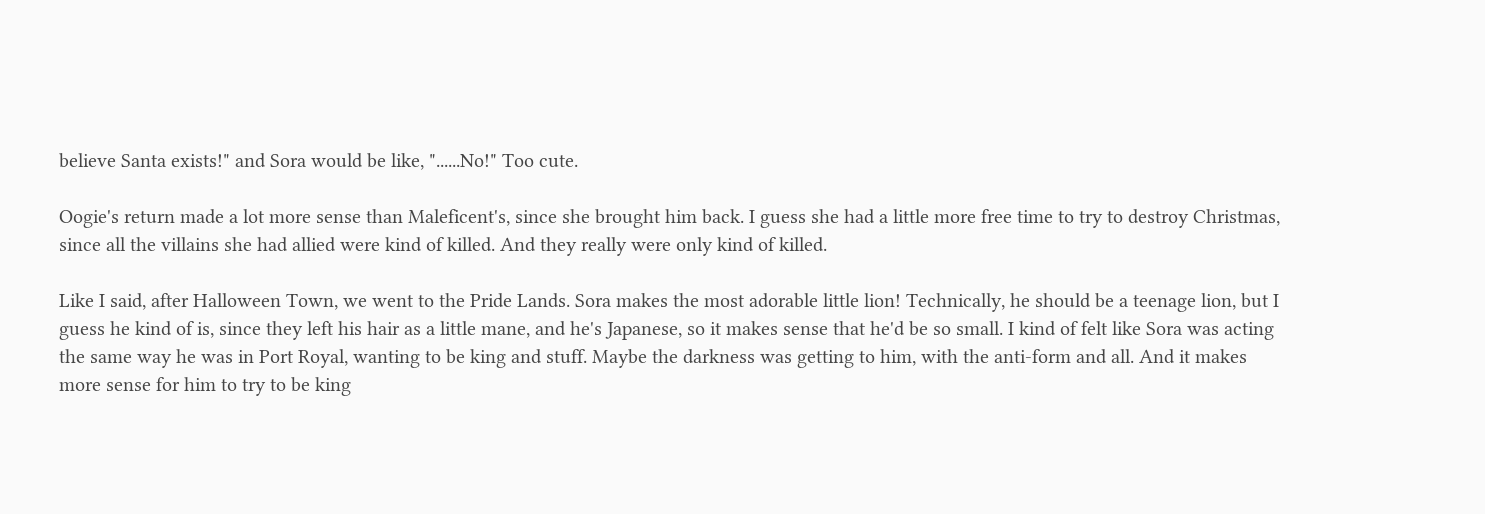believe Santa exists!" and Sora would be like, "......No!" Too cute.

Oogie's return made a lot more sense than Maleficent's, since she brought him back. I guess she had a little more free time to try to destroy Christmas, since all the villains she had allied were kind of killed. And they really were only kind of killed.

Like I said, after Halloween Town, we went to the Pride Lands. Sora makes the most adorable little lion! Technically, he should be a teenage lion, but I guess he kind of is, since they left his hair as a little mane, and he's Japanese, so it makes sense that he'd be so small. I kind of felt like Sora was acting the same way he was in Port Royal, wanting to be king and stuff. Maybe the darkness was getting to him, with the anti-form and all. And it makes more sense for him to try to be king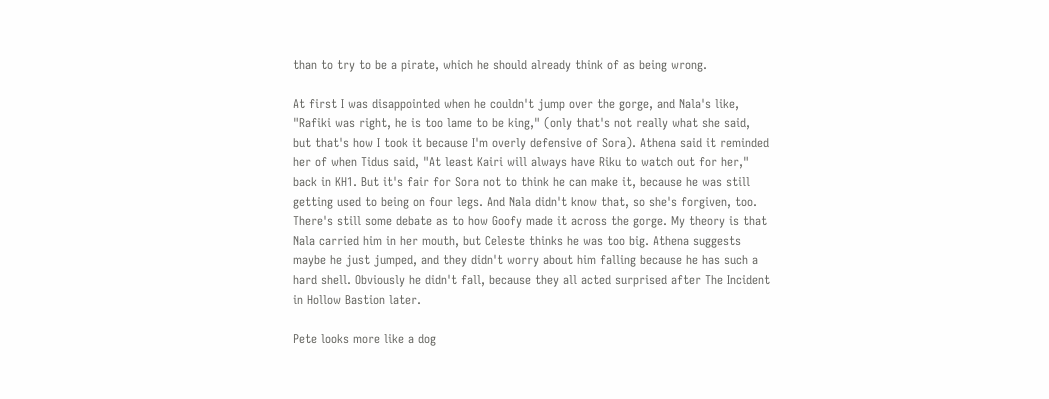than to try to be a pirate, which he should already think of as being wrong.

At first I was disappointed when he couldn't jump over the gorge, and Nala's like, "Rafiki was right, he is too lame to be king," (only that's not really what she said, but that's how I took it because I'm overly defensive of Sora). Athena said it reminded her of when Tidus said, "At least Kairi will always have Riku to watch out for her," back in KH1. But it's fair for Sora not to think he can make it, because he was still getting used to being on four legs. And Nala didn't know that, so she's forgiven, too. There's still some debate as to how Goofy made it across the gorge. My theory is that Nala carried him in her mouth, but Celeste thinks he was too big. Athena suggests maybe he just jumped, and they didn't worry about him falling because he has such a hard shell. Obviously he didn't fall, because they all acted surprised after The Incident in Hollow Bastion later.

Pete looks more like a dog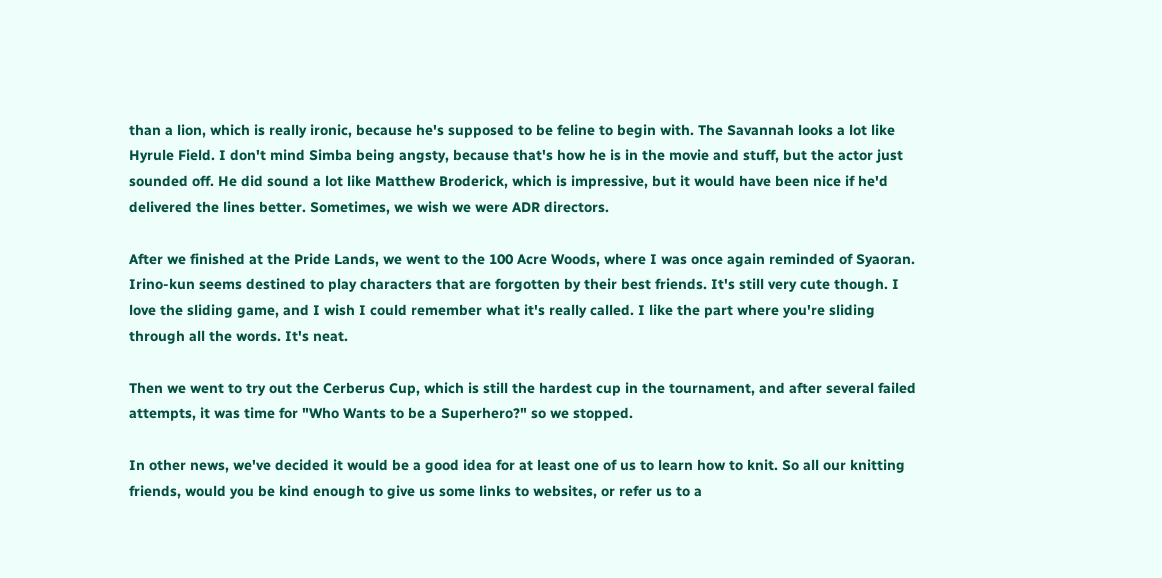than a lion, which is really ironic, because he's supposed to be feline to begin with. The Savannah looks a lot like Hyrule Field. I don't mind Simba being angsty, because that's how he is in the movie and stuff, but the actor just sounded off. He did sound a lot like Matthew Broderick, which is impressive, but it would have been nice if he'd delivered the lines better. Sometimes, we wish we were ADR directors.

After we finished at the Pride Lands, we went to the 100 Acre Woods, where I was once again reminded of Syaoran. Irino-kun seems destined to play characters that are forgotten by their best friends. It's still very cute though. I love the sliding game, and I wish I could remember what it's really called. I like the part where you're sliding through all the words. It's neat.

Then we went to try out the Cerberus Cup, which is still the hardest cup in the tournament, and after several failed attempts, it was time for "Who Wants to be a Superhero?" so we stopped.

In other news, we've decided it would be a good idea for at least one of us to learn how to knit. So all our knitting friends, would you be kind enough to give us some links to websites, or refer us to a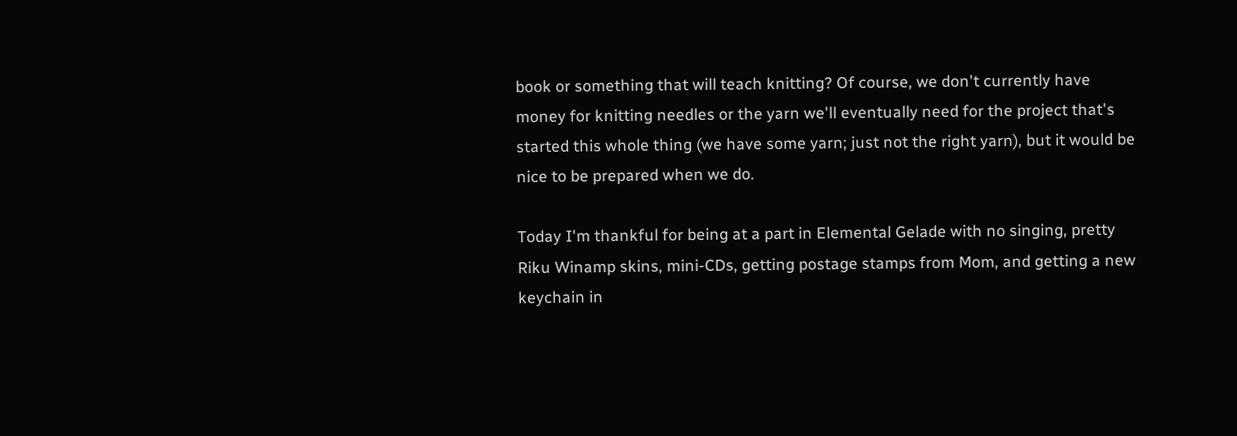book or something that will teach knitting? Of course, we don't currently have money for knitting needles or the yarn we'll eventually need for the project that's started this whole thing (we have some yarn; just not the right yarn), but it would be nice to be prepared when we do.

Today I'm thankful for being at a part in Elemental Gelade with no singing, pretty Riku Winamp skins, mini-CDs, getting postage stamps from Mom, and getting a new keychain in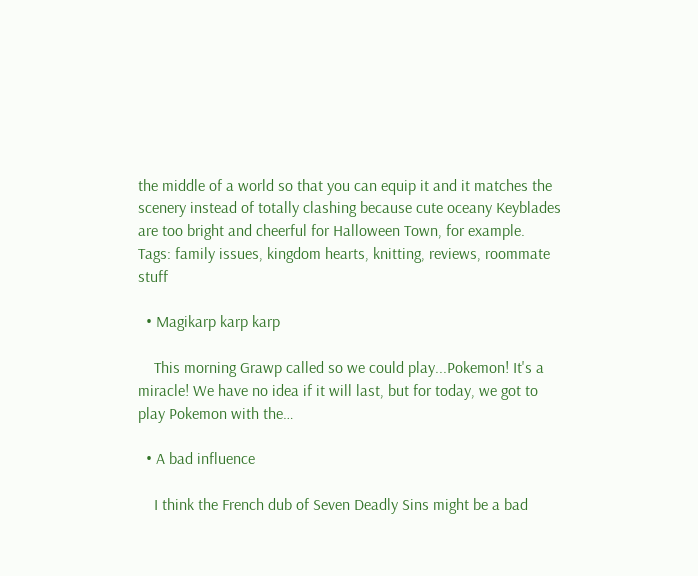the middle of a world so that you can equip it and it matches the scenery instead of totally clashing because cute oceany Keyblades are too bright and cheerful for Halloween Town, for example.
Tags: family issues, kingdom hearts, knitting, reviews, roommate stuff

  • Magikarp karp karp

    This morning Grawp called so we could play...Pokemon! It's a miracle! We have no idea if it will last, but for today, we got to play Pokemon with the…

  • A bad influence

    I think the French dub of Seven Deadly Sins might be a bad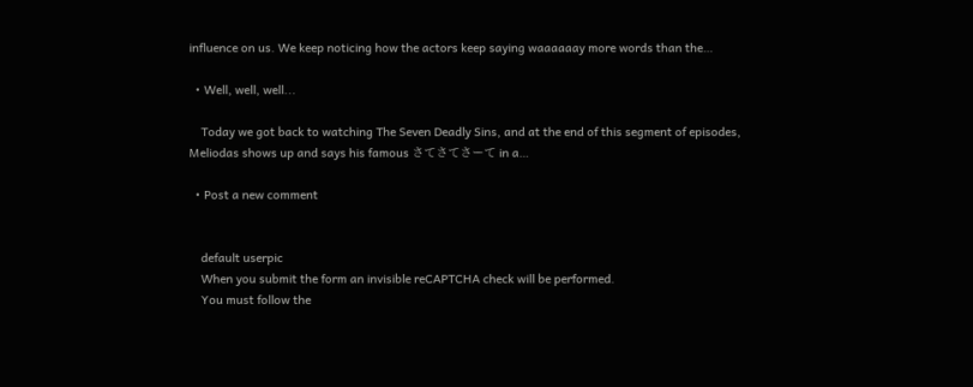influence on us. We keep noticing how the actors keep saying waaaaaay more words than the…

  • Well, well, well...

    Today we got back to watching The Seven Deadly Sins, and at the end of this segment of episodes, Meliodas shows up and says his famous さてさてさーて in a…

  • Post a new comment


    default userpic
    When you submit the form an invisible reCAPTCHA check will be performed.
    You must follow the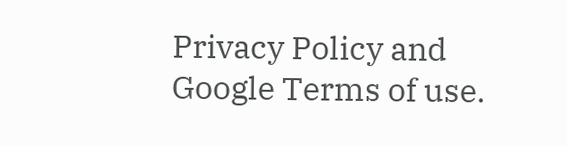Privacy Policy and Google Terms of use.